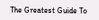The Greatest Guide To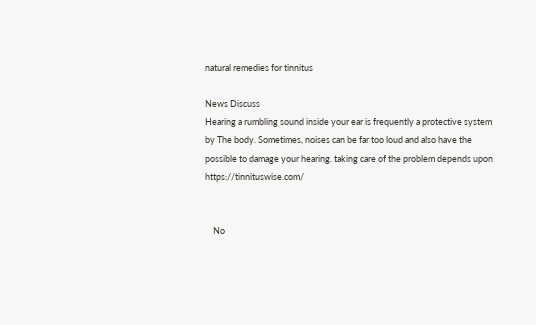natural remedies for tinnitus

News Discuss
Hearing a rumbling sound inside your ear is frequently a protective system by The body. Sometimes, noises can be far too loud and also have the possible to damage your hearing. taking care of the problem depends upon https://tinnituswise.com/


    No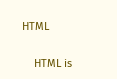HTML

    HTML is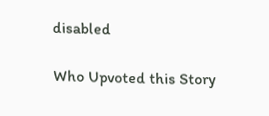disabled

Who Upvoted this Story